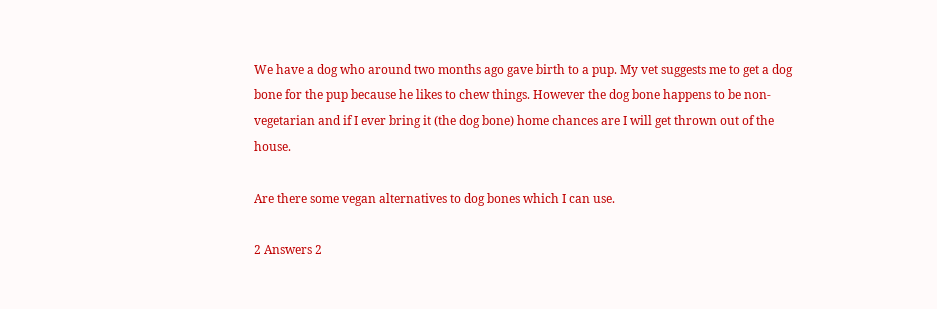We have a dog who around two months ago gave birth to a pup. My vet suggests me to get a dog bone for the pup because he likes to chew things. However the dog bone happens to be non-vegetarian and if I ever bring it (the dog bone) home chances are I will get thrown out of the house.

Are there some vegan alternatives to dog bones which I can use.

2 Answers 2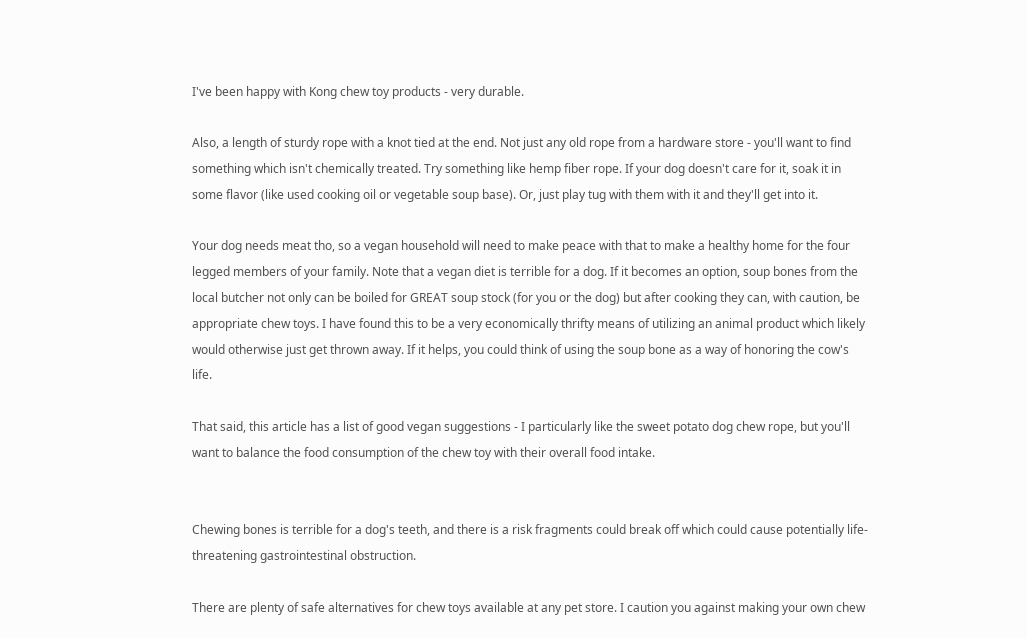I've been happy with Kong chew toy products - very durable.

Also, a length of sturdy rope with a knot tied at the end. Not just any old rope from a hardware store - you'll want to find something which isn't chemically treated. Try something like hemp fiber rope. If your dog doesn't care for it, soak it in some flavor (like used cooking oil or vegetable soup base). Or, just play tug with them with it and they'll get into it.

Your dog needs meat tho, so a vegan household will need to make peace with that to make a healthy home for the four legged members of your family. Note that a vegan diet is terrible for a dog. If it becomes an option, soup bones from the local butcher not only can be boiled for GREAT soup stock (for you or the dog) but after cooking they can, with caution, be appropriate chew toys. I have found this to be a very economically thrifty means of utilizing an animal product which likely would otherwise just get thrown away. If it helps, you could think of using the soup bone as a way of honoring the cow's life.

That said, this article has a list of good vegan suggestions - I particularly like the sweet potato dog chew rope, but you'll want to balance the food consumption of the chew toy with their overall food intake.


Chewing bones is terrible for a dog's teeth, and there is a risk fragments could break off which could cause potentially life-threatening gastrointestinal obstruction.

There are plenty of safe alternatives for chew toys available at any pet store. I caution you against making your own chew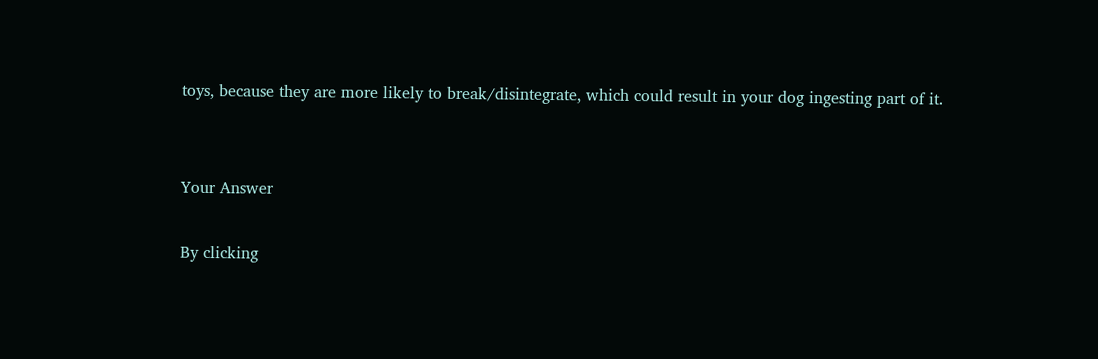toys, because they are more likely to break/disintegrate, which could result in your dog ingesting part of it.


Your Answer

By clicking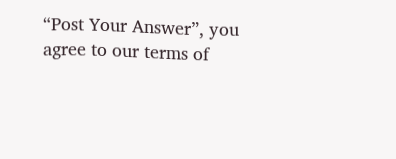“Post Your Answer”, you agree to our terms of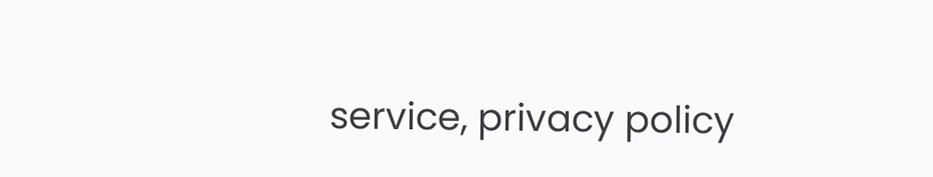service, privacy policy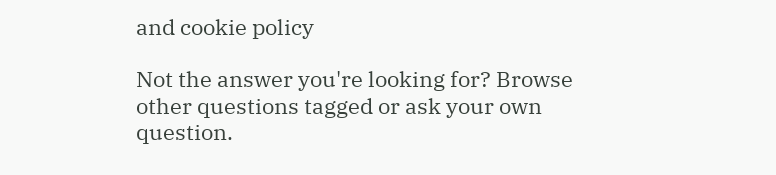and cookie policy

Not the answer you're looking for? Browse other questions tagged or ask your own question.